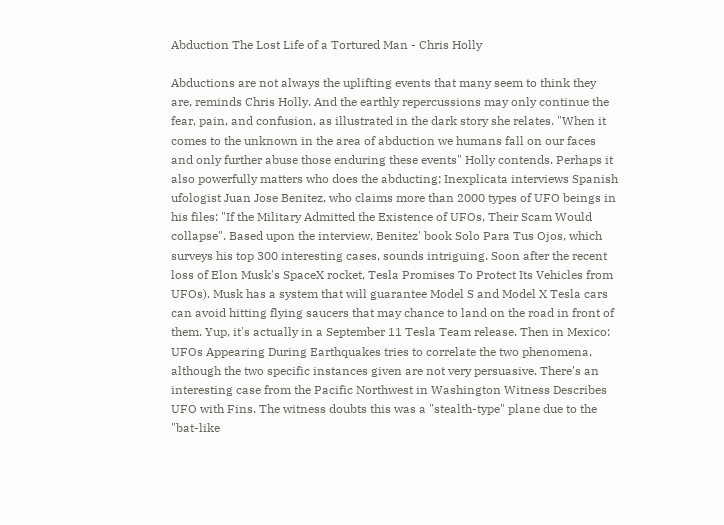Abduction The Lost Life of a Tortured Man - Chris Holly

Abductions are not always the uplifting events that many seem to think they are, reminds Chris Holly. And the earthly repercussions may only continue the fear, pain, and confusion, as illustrated in the dark story she relates. "When it comes to the unknown in the area of abduction we humans fall on our faces and only further abuse those enduring these events" Holly contends. Perhaps it also powerfully matters who does the abducting; Inexplicata interviews Spanish ufologist Juan Jose Benitez, who claims more than 2000 types of UFO beings in his files: "If the Military Admitted the Existence of UFOs, Their Scam Would collapse". Based upon the interview, Benitez' book Solo Para Tus Ojos, which surveys his top 300 interesting cases, sounds intriguing. Soon after the recent loss of Elon Musk's SpaceX rocket, Tesla Promises To Protect Its Vehicles from UFOs). Musk has a system that will guarantee Model S and Model X Tesla cars can avoid hitting flying saucers that may chance to land on the road in front of them. Yup, it's actually in a September 11 Tesla Team release. Then in Mexico: UFOs Appearing During Earthquakes tries to correlate the two phenomena, although the two specific instances given are not very persuasive. There's an interesting case from the Pacific Northwest in Washington Witness Describes UFO with Fins. The witness doubts this was a "stealth-type" plane due to the "bat-like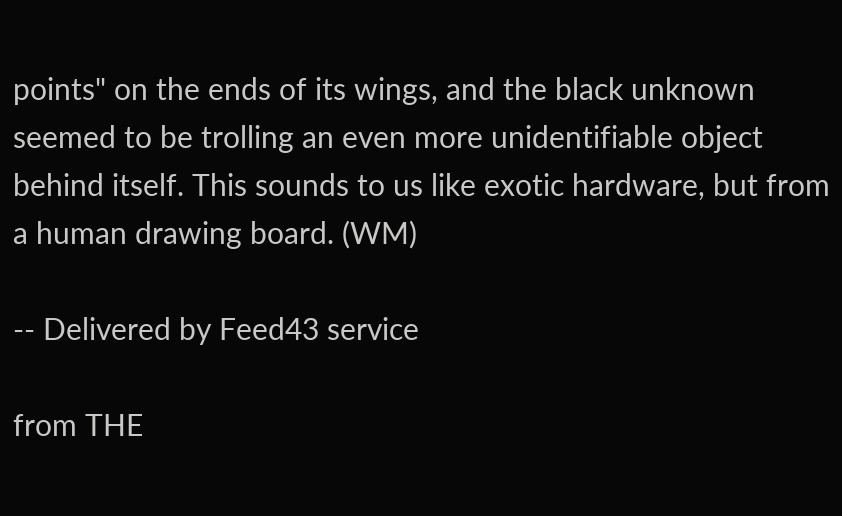points" on the ends of its wings, and the black unknown seemed to be trolling an even more unidentifiable object behind itself. This sounds to us like exotic hardware, but from a human drawing board. (WM)

-- Delivered by Feed43 service

from THE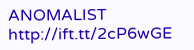ANOMALIST http://ift.tt/2cP6wGE